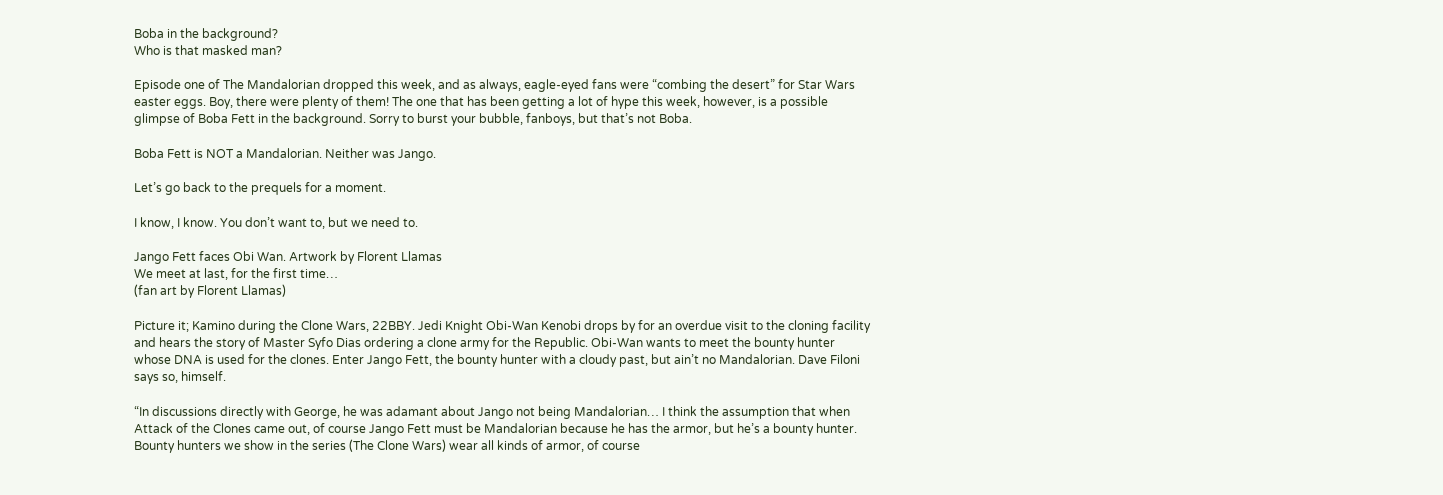Boba in the background?
Who is that masked man?

Episode one of The Mandalorian dropped this week, and as always, eagle-eyed fans were “combing the desert” for Star Wars easter eggs. Boy, there were plenty of them! The one that has been getting a lot of hype this week, however, is a possible glimpse of Boba Fett in the background. Sorry to burst your bubble, fanboys, but that’s not Boba.

Boba Fett is NOT a Mandalorian. Neither was Jango.

Let’s go back to the prequels for a moment.

I know, I know. You don’t want to, but we need to.

Jango Fett faces Obi Wan. Artwork by Florent Llamas
We meet at last, for the first time…
(fan art by Florent Llamas)

Picture it; Kamino during the Clone Wars, 22BBY. Jedi Knight Obi-Wan Kenobi drops by for an overdue visit to the cloning facility and hears the story of Master Syfo Dias ordering a clone army for the Republic. Obi-Wan wants to meet the bounty hunter whose DNA is used for the clones. Enter Jango Fett, the bounty hunter with a cloudy past, but ain’t no Mandalorian. Dave Filoni says so, himself.

“In discussions directly with George, he was adamant about Jango not being Mandalorian… I think the assumption that when Attack of the Clones came out, of course Jango Fett must be Mandalorian because he has the armor, but he’s a bounty hunter. Bounty hunters we show in the series (The Clone Wars) wear all kinds of armor, of course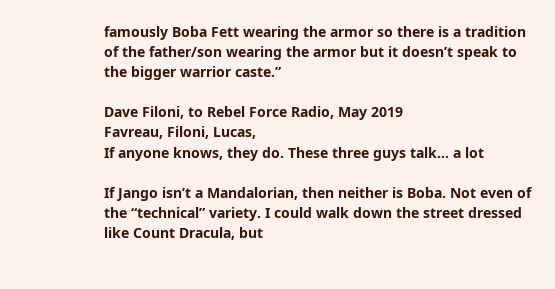famously Boba Fett wearing the armor so there is a tradition of the father/son wearing the armor but it doesn’t speak to the bigger warrior caste.”

Dave Filoni, to Rebel Force Radio, May 2019
Favreau, Filoni, Lucas,
If anyone knows, they do. These three guys talk… a lot

If Jango isn’t a Mandalorian, then neither is Boba. Not even of the “technical” variety. I could walk down the street dressed like Count Dracula, but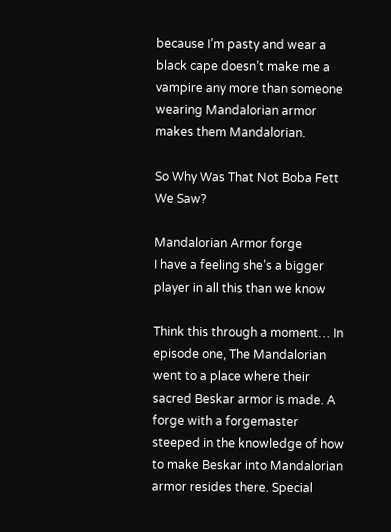because I’m pasty and wear a black cape doesn’t make me a vampire any more than someone wearing Mandalorian armor makes them Mandalorian.

So Why Was That Not Boba Fett We Saw?

Mandalorian Armor forge
I have a feeling she’s a bigger player in all this than we know

Think this through a moment… In episode one, The Mandalorian went to a place where their sacred Beskar armor is made. A forge with a forgemaster steeped in the knowledge of how to make Beskar into Mandalorian armor resides there. Special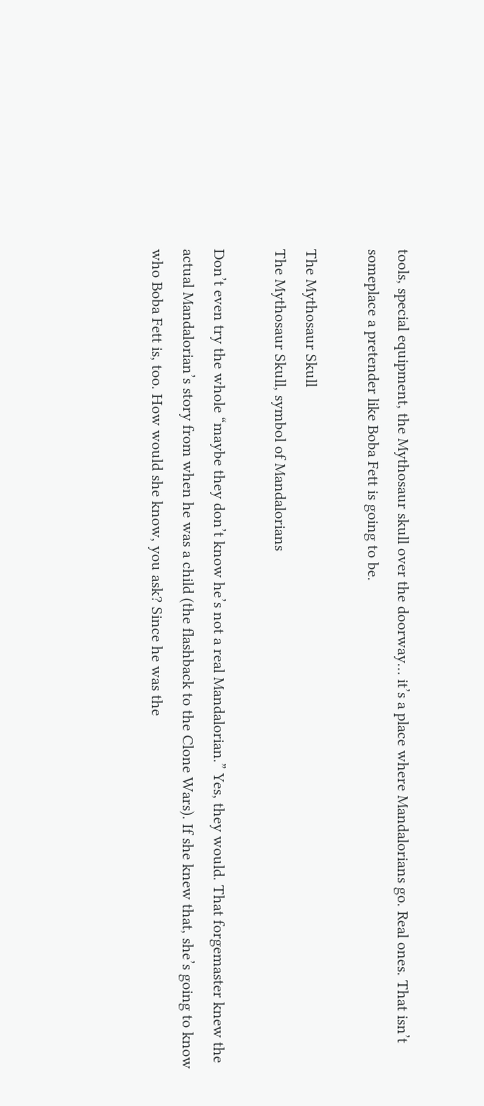tools, special equipment, the Mythosaur skull over the doorway… it’s a place where Mandalorians go. Real ones. That isn’t someplace a pretender like Boba Fett is going to be.

The Mythosaur Skull
The Mythosaur Skull, symbol of Mandalorians

Don’t even try the whole “maybe they don’t know he’s not a real Mandalorian.” Yes, they would. That forgemaster knew the actual Mandalorian’s story from when he was a child (the flashback to the Clone Wars). If she knew that, she’s going to know who Boba Fett is, too. How would she know, you ask? Since he was the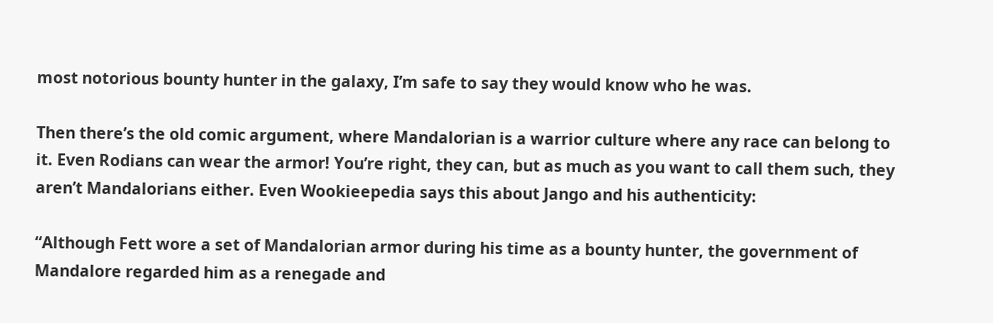most notorious bounty hunter in the galaxy, I’m safe to say they would know who he was.

Then there’s the old comic argument, where Mandalorian is a warrior culture where any race can belong to it. Even Rodians can wear the armor! You’re right, they can, but as much as you want to call them such, they aren’t Mandalorians either. Even Wookieepedia says this about Jango and his authenticity:

“Although Fett wore a set of Mandalorian armor during his time as a bounty hunter, the government of Mandalore regarded him as a renegade and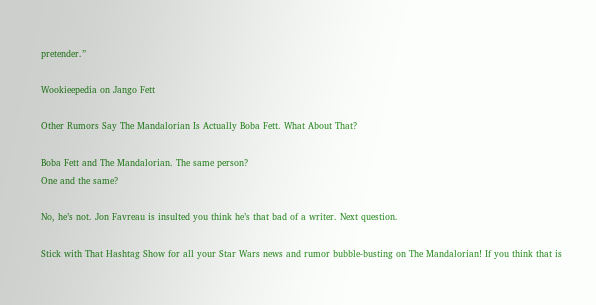pretender.”

Wookieepedia on Jango Fett

Other Rumors Say The Mandalorian Is Actually Boba Fett. What About That?

Boba Fett and The Mandalorian. The same person?
One and the same?

No, he’s not. Jon Favreau is insulted you think he’s that bad of a writer. Next question.

Stick with That Hashtag Show for all your Star Wars news and rumor bubble-busting on The Mandalorian! If you think that is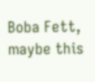Boba Fett, maybe this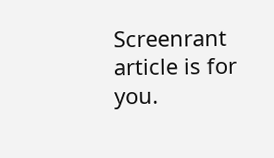Screenrant article is for you.